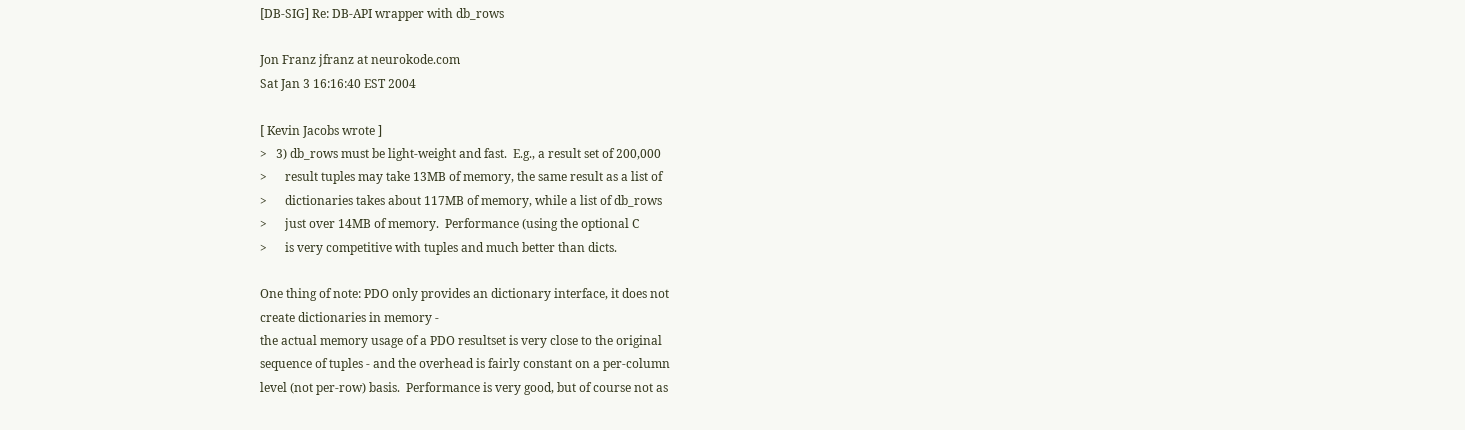[DB-SIG] Re: DB-API wrapper with db_rows

Jon Franz jfranz at neurokode.com
Sat Jan 3 16:16:40 EST 2004

[ Kevin Jacobs wrote ]
>   3) db_rows must be light-weight and fast.  E.g., a result set of 200,000
>      result tuples may take 13MB of memory, the same result as a list of
>      dictionaries takes about 117MB of memory, while a list of db_rows
>      just over 14MB of memory.  Performance (using the optional C
>      is very competitive with tuples and much better than dicts.

One thing of note: PDO only provides an dictionary interface, it does not
create dictionaries in memory -
the actual memory usage of a PDO resultset is very close to the original
sequence of tuples - and the overhead is fairly constant on a per-column
level (not per-row) basis.  Performance is very good, but of course not as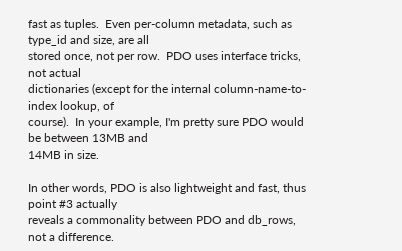fast as tuples.  Even per-column metadata, such as type_id and size, are all
stored once, not per row.  PDO uses interface tricks, not actual
dictionaries (except for the internal column-name-to-index lookup, of
course).  In your example, I'm pretty sure PDO would be between 13MB and
14MB in size.

In other words, PDO is also lightweight and fast, thus point #3 actually
reveals a commonality between PDO and db_rows, not a difference.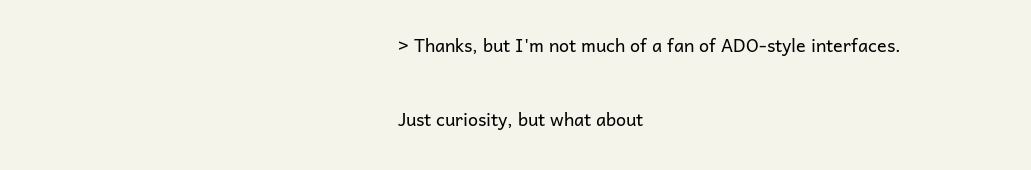> Thanks, but I'm not much of a fan of ADO-style interfaces.

Just curiosity, but what about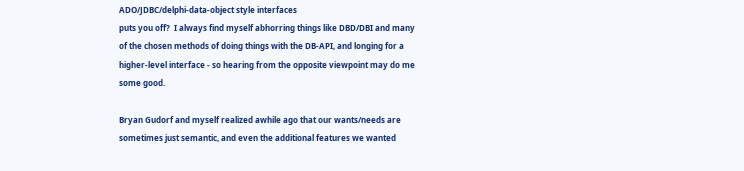ADO/JDBC/delphi-data-object style interfaces
puts you off?  I always find myself abhorring things like DBD/DBI and many
of the chosen methods of doing things with the DB-API, and longing for a
higher-level interface - so hearing from the opposite viewpoint may do me
some good.

Bryan Gudorf and myself realized awhile ago that our wants/needs are
sometimes just semantic, and even the additional features we wanted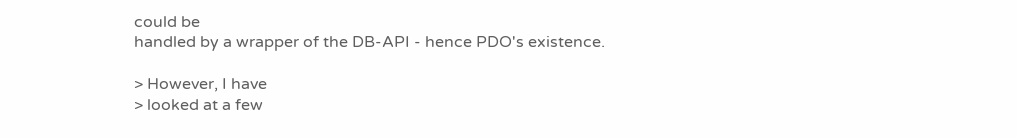could be
handled by a wrapper of the DB-API - hence PDO's existence.

> However, I have
> looked at a few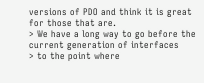versions of PDO and think it is great for those that are.
> We have a long way to go before the current generation of interfaces
> to the point where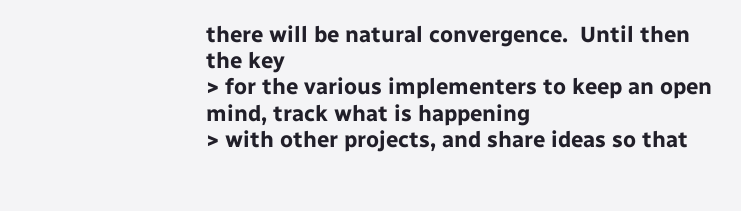there will be natural convergence.  Until then the key
> for the various implementers to keep an open mind, track what is happening
> with other projects, and share ideas so that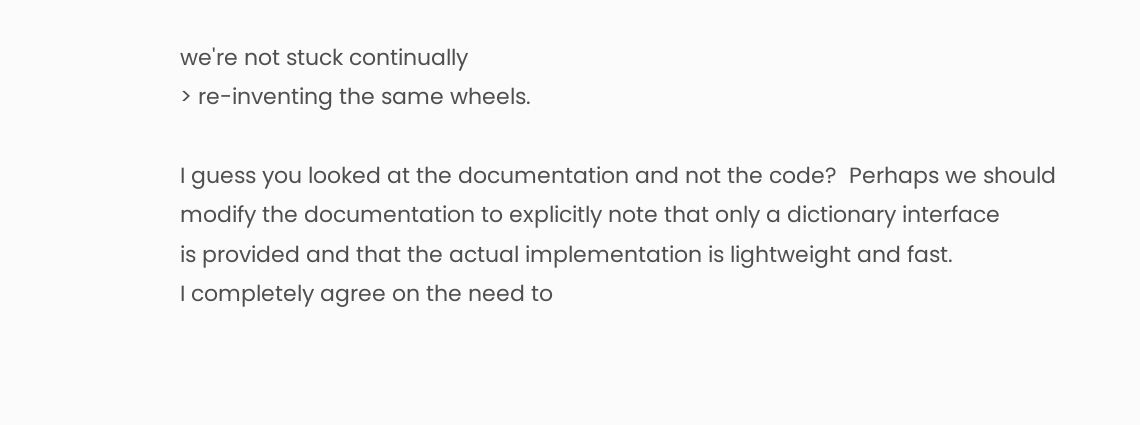we're not stuck continually
> re-inventing the same wheels.

I guess you looked at the documentation and not the code?  Perhaps we should
modify the documentation to explicitly note that only a dictionary interface
is provided and that the actual implementation is lightweight and fast.
I completely agree on the need to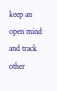keep an open mind and track other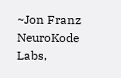~Jon Franz
NeuroKode Labs,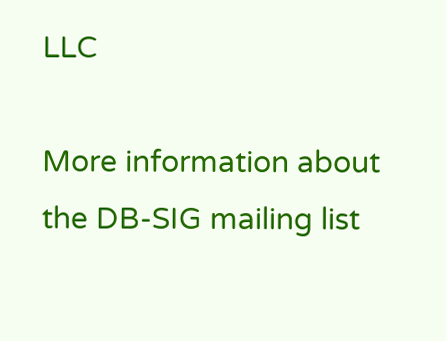LLC

More information about the DB-SIG mailing list